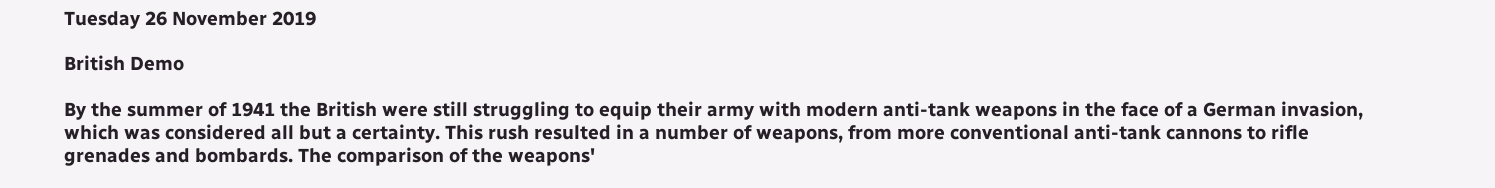Tuesday 26 November 2019

British Demo

By the summer of 1941 the British were still struggling to equip their army with modern anti-tank weapons in the face of a German invasion, which was considered all but a certainty. This rush resulted in a number of weapons, from more conventional anti-tank cannons to rifle grenades and bombards. The comparison of the weapons'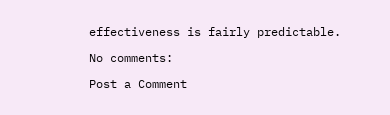effectiveness is fairly predictable.

No comments:

Post a Comment